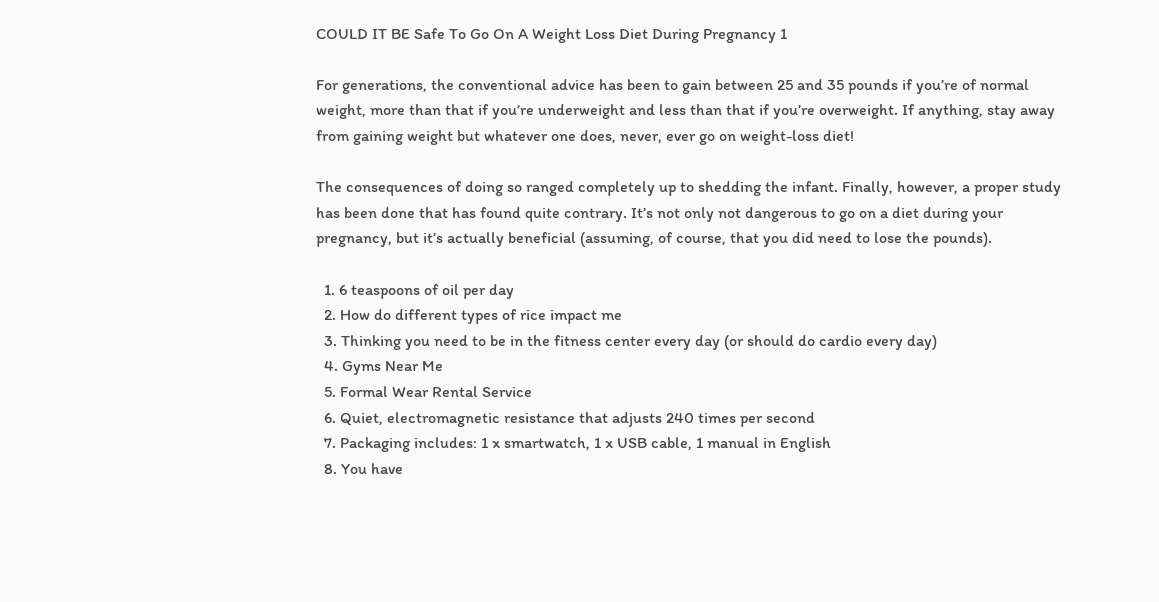COULD IT BE Safe To Go On A Weight Loss Diet During Pregnancy 1

For generations, the conventional advice has been to gain between 25 and 35 pounds if you’re of normal weight, more than that if you’re underweight and less than that if you’re overweight. If anything, stay away from gaining weight but whatever one does, never, ever go on weight-loss diet!

The consequences of doing so ranged completely up to shedding the infant. Finally, however, a proper study has been done that has found quite contrary. It’s not only not dangerous to go on a diet during your pregnancy, but it’s actually beneficial (assuming, of course, that you did need to lose the pounds).

  1. 6 teaspoons of oil per day
  2. How do different types of rice impact me
  3. Thinking you need to be in the fitness center every day (or should do cardio every day)
  4. Gyms Near Me
  5. Formal Wear Rental Service
  6. Quiet, electromagnetic resistance that adjusts 240 times per second
  7. Packaging includes: 1 x smartwatch, 1 x USB cable, 1 manual in English
  8. You have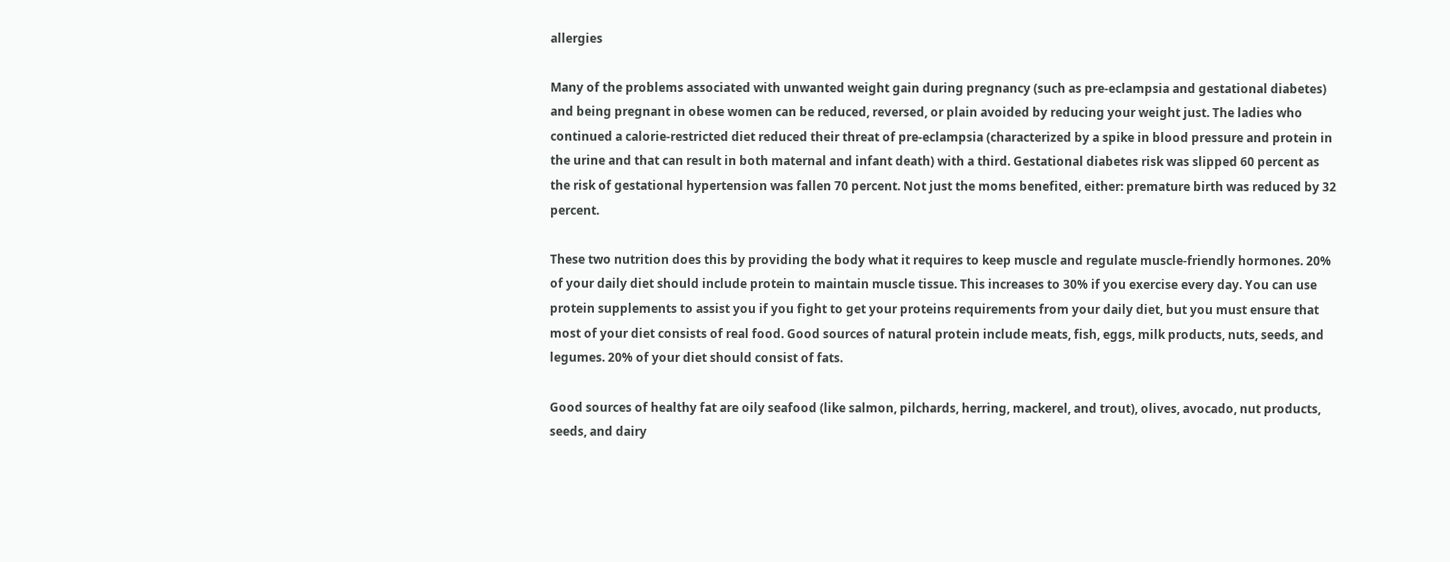allergies

Many of the problems associated with unwanted weight gain during pregnancy (such as pre-eclampsia and gestational diabetes) and being pregnant in obese women can be reduced, reversed, or plain avoided by reducing your weight just. The ladies who continued a calorie-restricted diet reduced their threat of pre-eclampsia (characterized by a spike in blood pressure and protein in the urine and that can result in both maternal and infant death) with a third. Gestational diabetes risk was slipped 60 percent as the risk of gestational hypertension was fallen 70 percent. Not just the moms benefited, either: premature birth was reduced by 32 percent.

These two nutrition does this by providing the body what it requires to keep muscle and regulate muscle-friendly hormones. 20% of your daily diet should include protein to maintain muscle tissue. This increases to 30% if you exercise every day. You can use protein supplements to assist you if you fight to get your proteins requirements from your daily diet, but you must ensure that most of your diet consists of real food. Good sources of natural protein include meats, fish, eggs, milk products, nuts, seeds, and legumes. 20% of your diet should consist of fats.

Good sources of healthy fat are oily seafood (like salmon, pilchards, herring, mackerel, and trout), olives, avocado, nut products, seeds, and dairy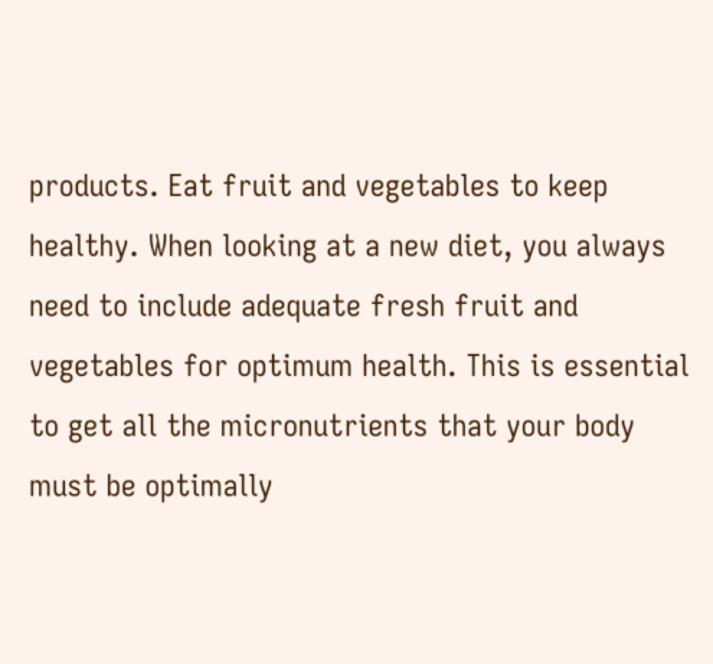products. Eat fruit and vegetables to keep healthy. When looking at a new diet, you always need to include adequate fresh fruit and vegetables for optimum health. This is essential to get all the micronutrients that your body must be optimally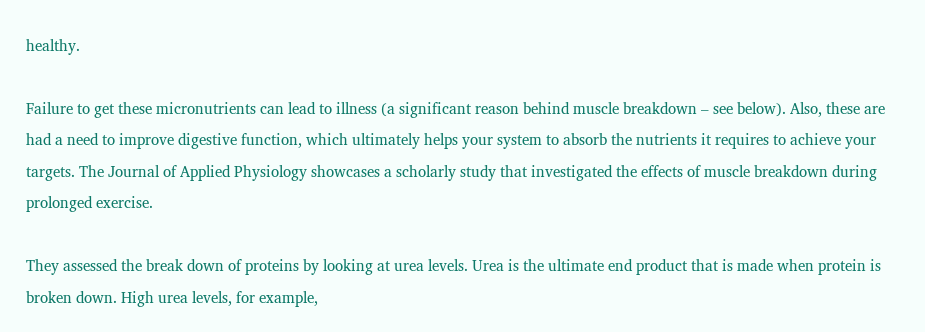healthy.

Failure to get these micronutrients can lead to illness (a significant reason behind muscle breakdown – see below). Also, these are had a need to improve digestive function, which ultimately helps your system to absorb the nutrients it requires to achieve your targets. The Journal of Applied Physiology showcases a scholarly study that investigated the effects of muscle breakdown during prolonged exercise.

They assessed the break down of proteins by looking at urea levels. Urea is the ultimate end product that is made when protein is broken down. High urea levels, for example,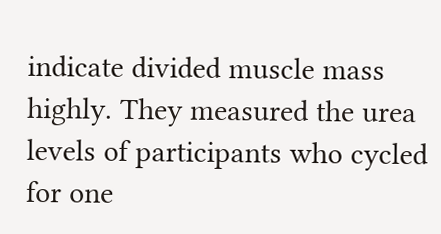indicate divided muscle mass highly. They measured the urea levels of participants who cycled for one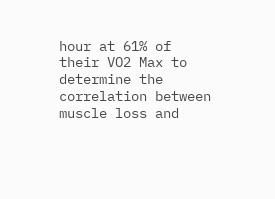hour at 61% of their VO2 Max to determine the correlation between muscle loss and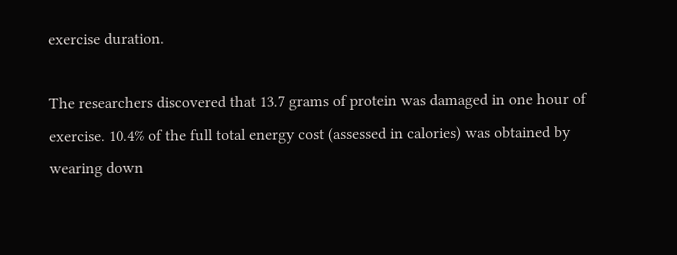exercise duration.

The researchers discovered that 13.7 grams of protein was damaged in one hour of exercise. 10.4% of the full total energy cost (assessed in calories) was obtained by wearing down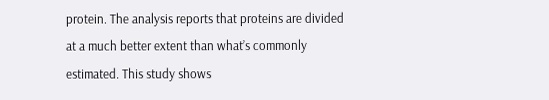protein. The analysis reports that proteins are divided at a much better extent than what’s commonly estimated. This study shows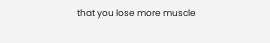that you lose more muscle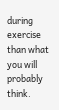during exercise than what you will probably think.